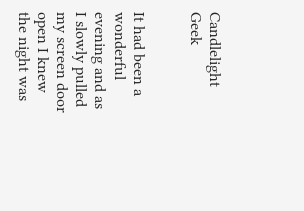Candlelight Geek


It had been a wonderful evening and as I slowly pulled my screen door open I knew the night was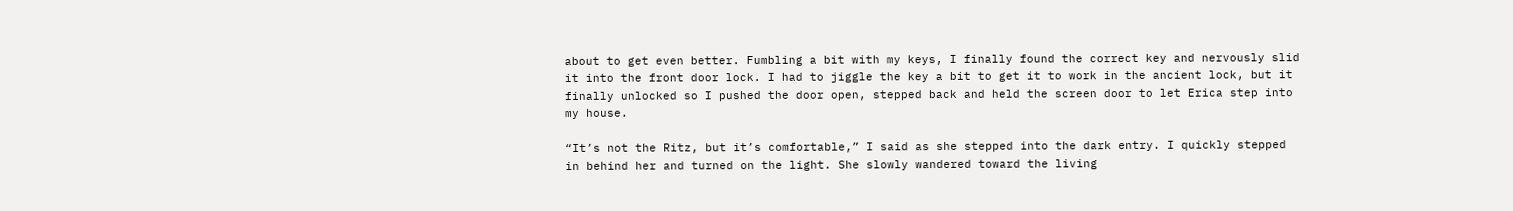about to get even better. Fumbling a bit with my keys, I finally found the correct key and nervously slid it into the front door lock. I had to jiggle the key a bit to get it to work in the ancient lock, but it finally unlocked so I pushed the door open, stepped back and held the screen door to let Erica step into my house.

“It’s not the Ritz, but it’s comfortable,” I said as she stepped into the dark entry. I quickly stepped in behind her and turned on the light. She slowly wandered toward the living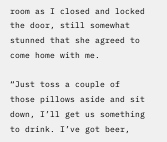room as I closed and locked the door, still somewhat stunned that she agreed to come home with me.

“Just toss a couple of those pillows aside and sit down, I’ll get us something to drink. I’ve got beer,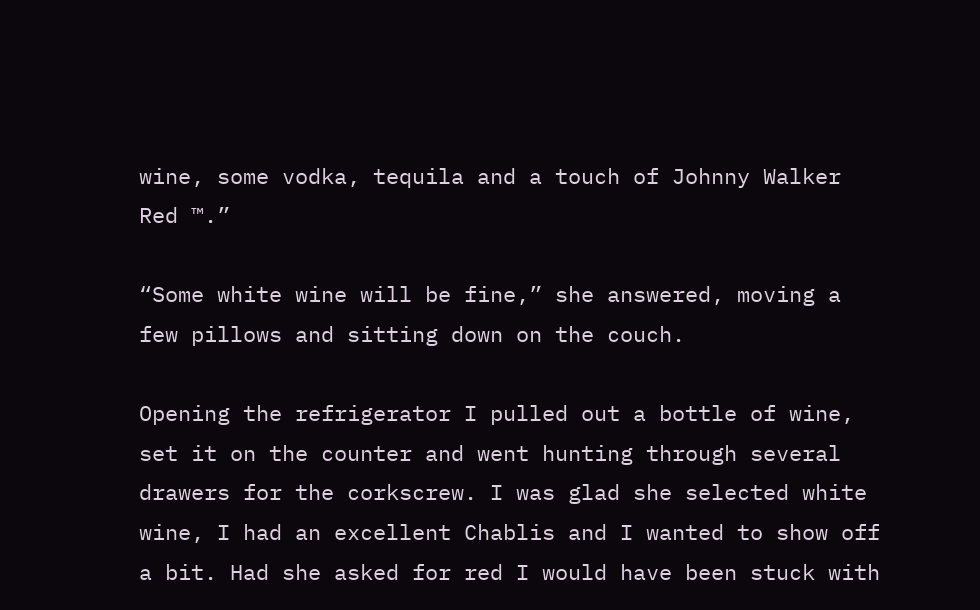wine, some vodka, tequila and a touch of Johnny Walker Red ™.”

“Some white wine will be fine,” she answered, moving a few pillows and sitting down on the couch.

Opening the refrigerator I pulled out a bottle of wine, set it on the counter and went hunting through several drawers for the corkscrew. I was glad she selected white wine, I had an excellent Chablis and I wanted to show off a bit. Had she asked for red I would have been stuck with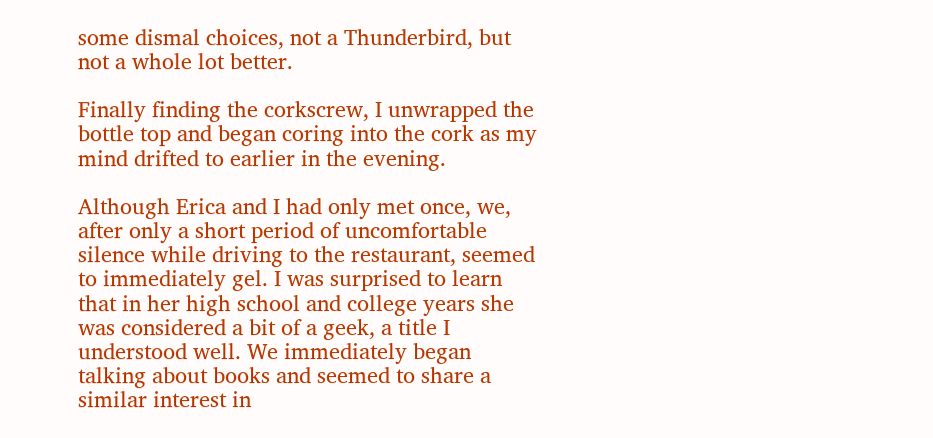some dismal choices, not a Thunderbird, but not a whole lot better.

Finally finding the corkscrew, I unwrapped the bottle top and began coring into the cork as my mind drifted to earlier in the evening.

Although Erica and I had only met once, we, after only a short period of uncomfortable silence while driving to the restaurant, seemed to immediately gel. I was surprised to learn that in her high school and college years she was considered a bit of a geek, a title I understood well. We immediately began talking about books and seemed to share a similar interest in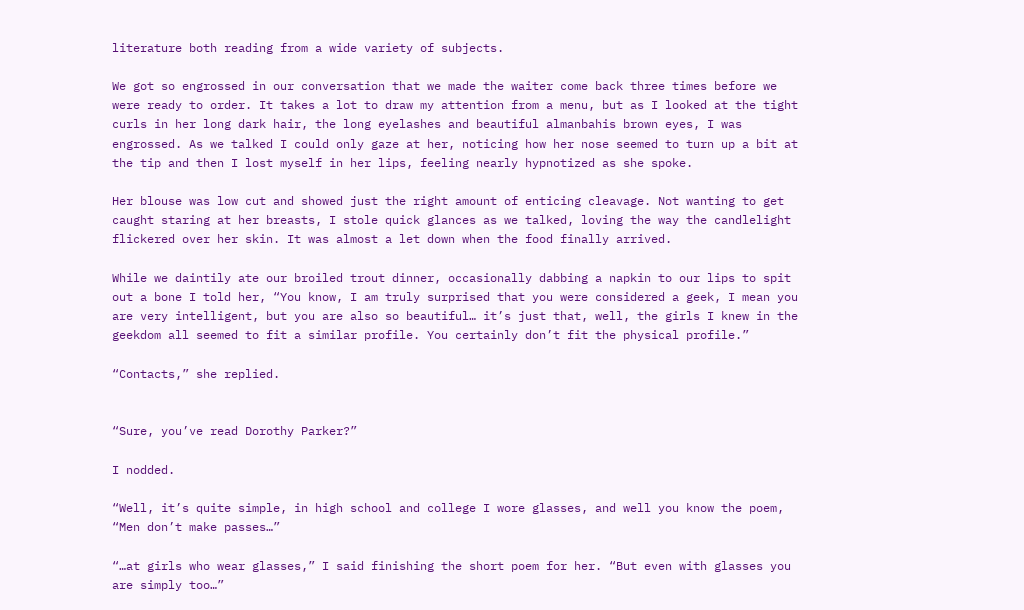literature both reading from a wide variety of subjects.

We got so engrossed in our conversation that we made the waiter come back three times before we were ready to order. It takes a lot to draw my attention from a menu, but as I looked at the tight curls in her long dark hair, the long eyelashes and beautiful almanbahis brown eyes, I was engrossed. As we talked I could only gaze at her, noticing how her nose seemed to turn up a bit at the tip and then I lost myself in her lips, feeling nearly hypnotized as she spoke.

Her blouse was low cut and showed just the right amount of enticing cleavage. Not wanting to get caught staring at her breasts, I stole quick glances as we talked, loving the way the candlelight flickered over her skin. It was almost a let down when the food finally arrived.

While we daintily ate our broiled trout dinner, occasionally dabbing a napkin to our lips to spit out a bone I told her, “You know, I am truly surprised that you were considered a geek, I mean you are very intelligent, but you are also so beautiful… it’s just that, well, the girls I knew in the geekdom all seemed to fit a similar profile. You certainly don’t fit the physical profile.”

“Contacts,” she replied.


“Sure, you’ve read Dorothy Parker?”

I nodded.

“Well, it’s quite simple, in high school and college I wore glasses, and well you know the poem, “Men don’t make passes…”

“…at girls who wear glasses,” I said finishing the short poem for her. “But even with glasses you are simply too…”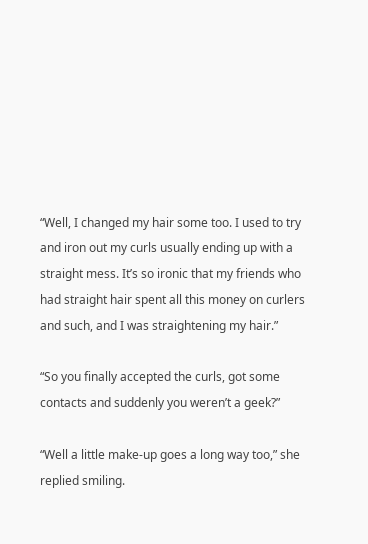“Well, I changed my hair some too. I used to try and iron out my curls usually ending up with a straight mess. It’s so ironic that my friends who had straight hair spent all this money on curlers and such, and I was straightening my hair.”

“So you finally accepted the curls, got some contacts and suddenly you weren’t a geek?”

“Well a little make-up goes a long way too,” she replied smiling.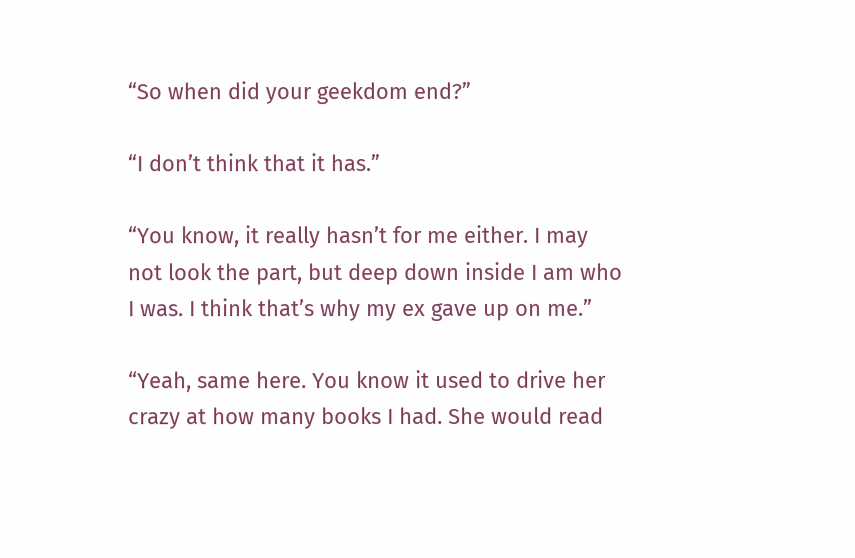“So when did your geekdom end?”

“I don’t think that it has.”

“You know, it really hasn’t for me either. I may not look the part, but deep down inside I am who I was. I think that’s why my ex gave up on me.”

“Yeah, same here. You know it used to drive her crazy at how many books I had. She would read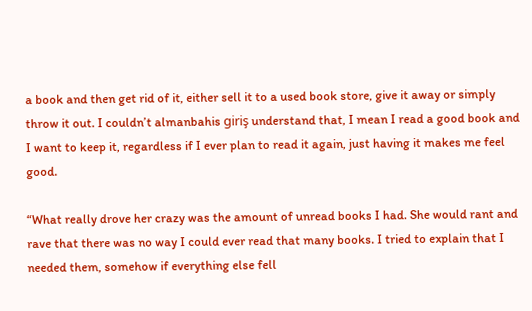a book and then get rid of it, either sell it to a used book store, give it away or simply throw it out. I couldn’t almanbahis giriş understand that, I mean I read a good book and I want to keep it, regardless if I ever plan to read it again, just having it makes me feel good.

“What really drove her crazy was the amount of unread books I had. She would rant and rave that there was no way I could ever read that many books. I tried to explain that I needed them, somehow if everything else fell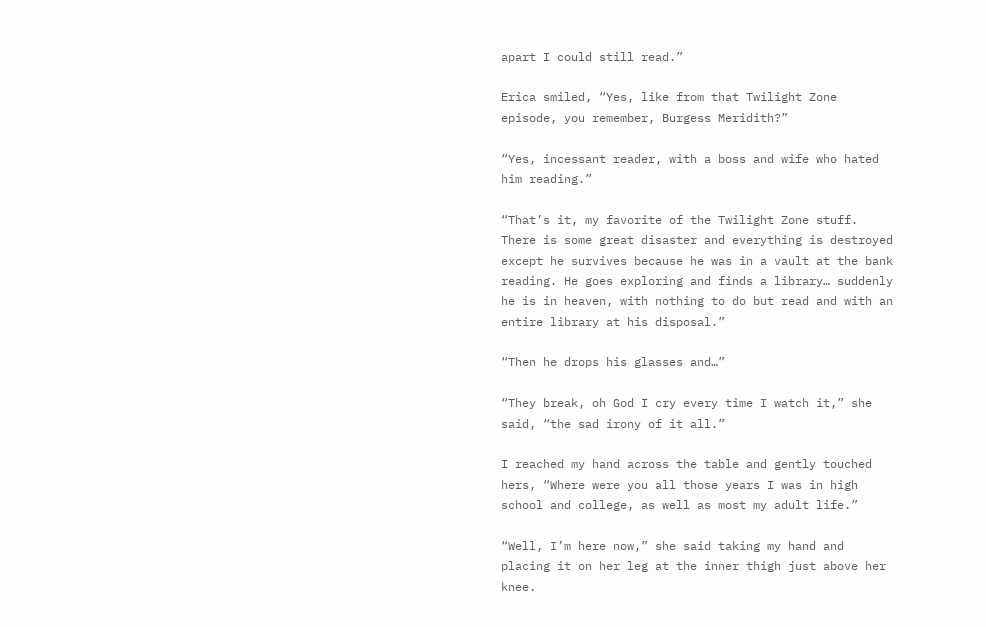apart I could still read.”

Erica smiled, “Yes, like from that Twilight Zone episode, you remember, Burgess Meridith?”

“Yes, incessant reader, with a boss and wife who hated him reading.”

“That’s it, my favorite of the Twilight Zone stuff. There is some great disaster and everything is destroyed except he survives because he was in a vault at the bank reading. He goes exploring and finds a library… suddenly he is in heaven, with nothing to do but read and with an entire library at his disposal.”

“Then he drops his glasses and…”

“They break, oh God I cry every time I watch it,” she said, “the sad irony of it all.”

I reached my hand across the table and gently touched hers, “Where were you all those years I was in high school and college, as well as most my adult life.”

“Well, I’m here now,” she said taking my hand and placing it on her leg at the inner thigh just above her knee.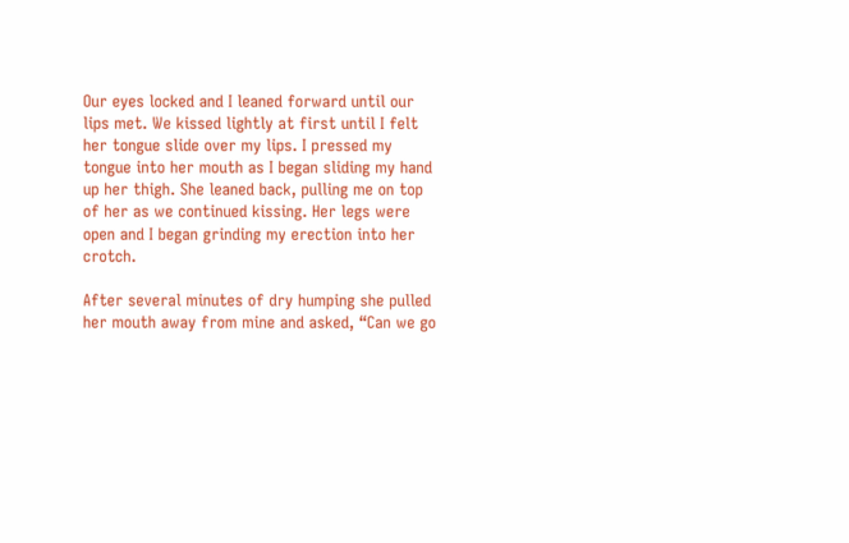Our eyes locked and I leaned forward until our lips met. We kissed lightly at first until I felt her tongue slide over my lips. I pressed my tongue into her mouth as I began sliding my hand up her thigh. She leaned back, pulling me on top of her as we continued kissing. Her legs were open and I began grinding my erection into her crotch.

After several minutes of dry humping she pulled her mouth away from mine and asked, “Can we go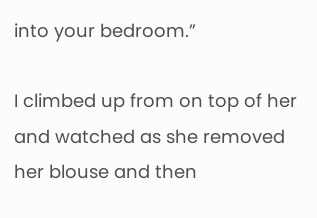into your bedroom.”

I climbed up from on top of her and watched as she removed her blouse and then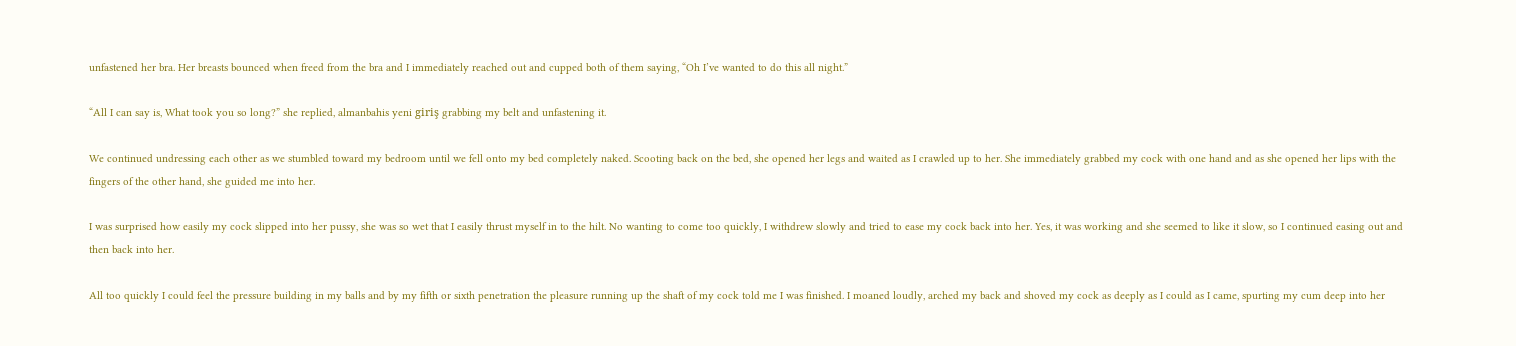unfastened her bra. Her breasts bounced when freed from the bra and I immediately reached out and cupped both of them saying, “Oh I’ve wanted to do this all night.”

“All I can say is, What took you so long?” she replied, almanbahis yeni giriş grabbing my belt and unfastening it.

We continued undressing each other as we stumbled toward my bedroom until we fell onto my bed completely naked. Scooting back on the bed, she opened her legs and waited as I crawled up to her. She immediately grabbed my cock with one hand and as she opened her lips with the fingers of the other hand, she guided me into her.

I was surprised how easily my cock slipped into her pussy, she was so wet that I easily thrust myself in to the hilt. No wanting to come too quickly, I withdrew slowly and tried to ease my cock back into her. Yes, it was working and she seemed to like it slow, so I continued easing out and then back into her.

All too quickly I could feel the pressure building in my balls and by my fifth or sixth penetration the pleasure running up the shaft of my cock told me I was finished. I moaned loudly, arched my back and shoved my cock as deeply as I could as I came, spurting my cum deep into her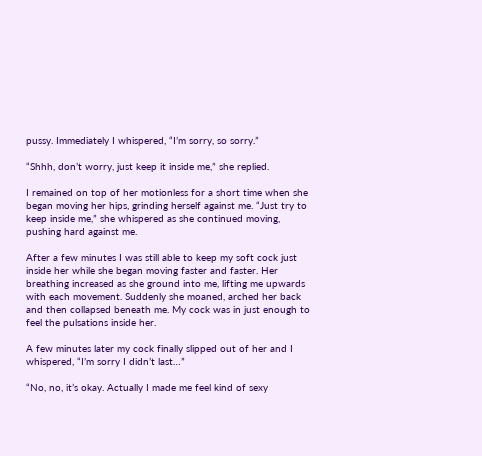pussy. Immediately I whispered, “I’m sorry, so sorry.”

“Shhh, don’t worry, just keep it inside me,” she replied.

I remained on top of her motionless for a short time when she began moving her hips, grinding herself against me. “Just try to keep inside me,” she whispered as she continued moving, pushing hard against me.

After a few minutes I was still able to keep my soft cock just inside her while she began moving faster and faster. Her breathing increased as she ground into me, lifting me upwards with each movement. Suddenly she moaned, arched her back and then collapsed beneath me. My cock was in just enough to feel the pulsations inside her.

A few minutes later my cock finally slipped out of her and I whispered, “I’m sorry I didn’t last…”

“No, no, it’s okay. Actually I made me feel kind of sexy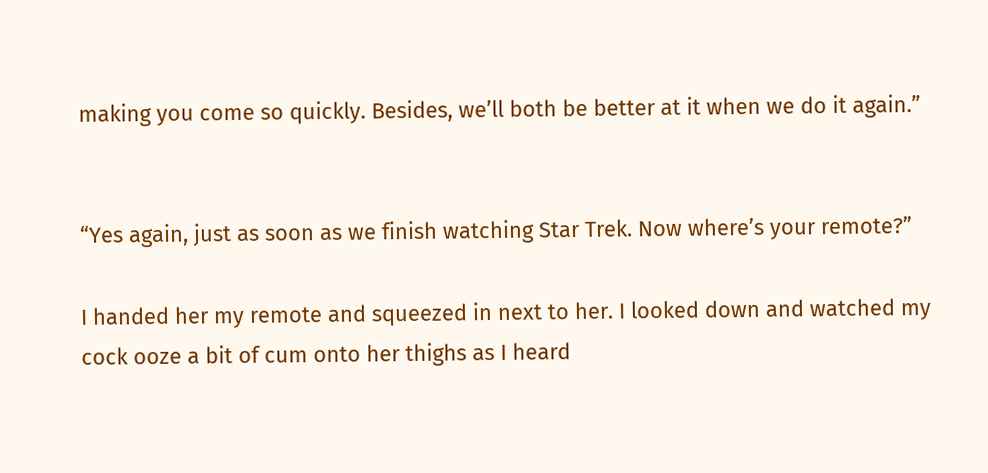making you come so quickly. Besides, we’ll both be better at it when we do it again.”


“Yes again, just as soon as we finish watching Star Trek. Now where’s your remote?”

I handed her my remote and squeezed in next to her. I looked down and watched my cock ooze a bit of cum onto her thighs as I heard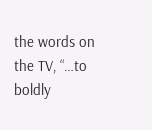the words on the TV, “…to boldly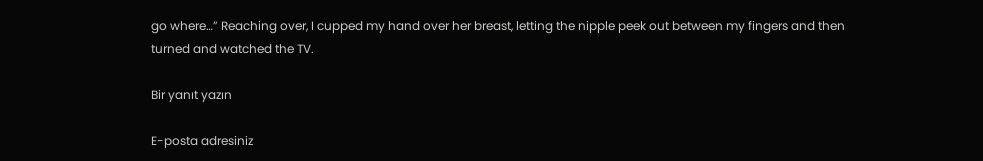go where…” Reaching over, I cupped my hand over her breast, letting the nipple peek out between my fingers and then turned and watched the TV.

Bir yanıt yazın

E-posta adresiniz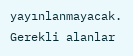yayınlanmayacak. Gerekli alanlar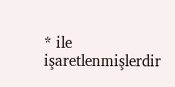* ile işaretlenmişlerdir